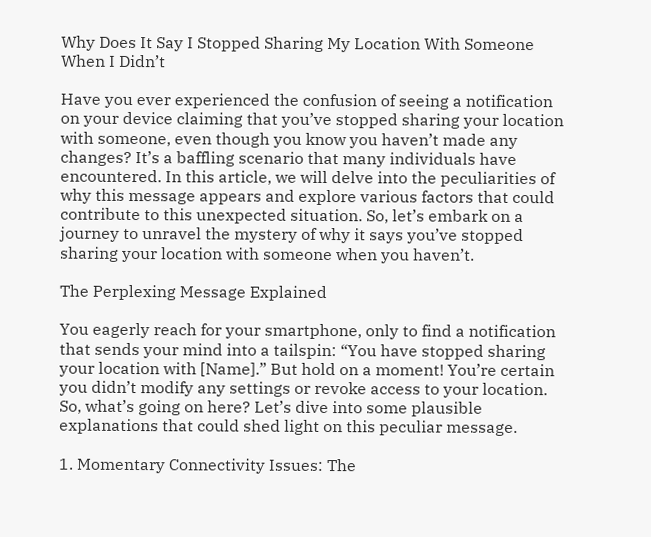Why Does It Say I Stopped Sharing My Location With Someone When I Didn’t

Have you ever experienced the confusion of seeing a notification on your device claiming that you’ve stopped sharing your location with someone, even though you know you haven’t made any changes? It’s a baffling scenario that many individuals have encountered. In this article, we will delve into the peculiarities of why this message appears and explore various factors that could contribute to this unexpected situation. So, let’s embark on a journey to unravel the mystery of why it says you’ve stopped sharing your location with someone when you haven’t.

The Perplexing Message Explained

You eagerly reach for your smartphone, only to find a notification that sends your mind into a tailspin: “You have stopped sharing your location with [Name].” But hold on a moment! You’re certain you didn’t modify any settings or revoke access to your location. So, what’s going on here? Let’s dive into some plausible explanations that could shed light on this peculiar message.

1. Momentary Connectivity Issues: The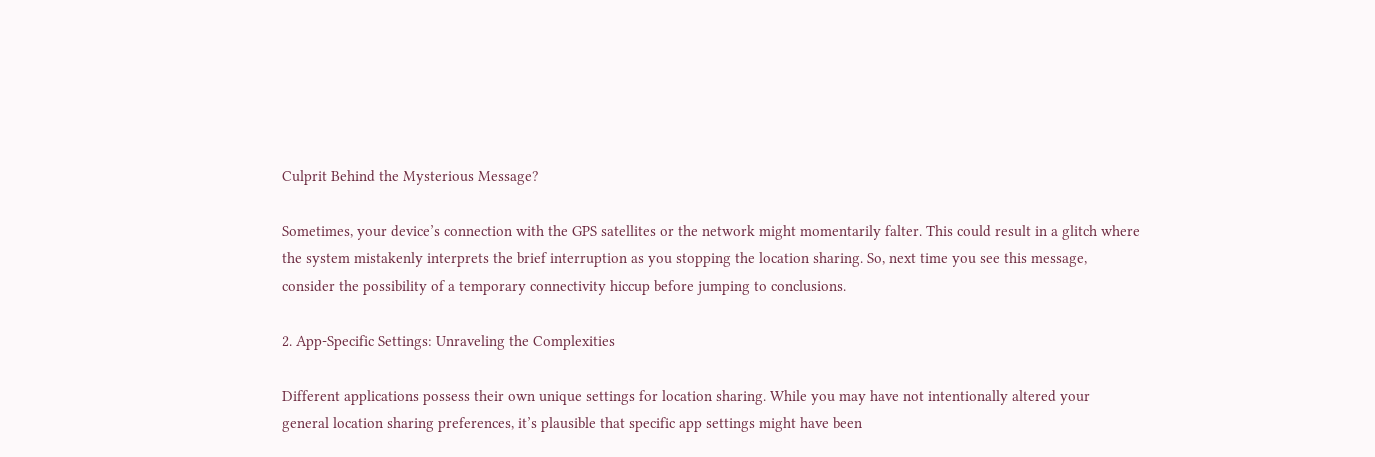Culprit Behind the Mysterious Message?

Sometimes, your device’s connection with the GPS satellites or the network might momentarily falter. This could result in a glitch where the system mistakenly interprets the brief interruption as you stopping the location sharing. So, next time you see this message, consider the possibility of a temporary connectivity hiccup before jumping to conclusions.

2. App-Specific Settings: Unraveling the Complexities

Different applications possess their own unique settings for location sharing. While you may have not intentionally altered your general location sharing preferences, it’s plausible that specific app settings might have been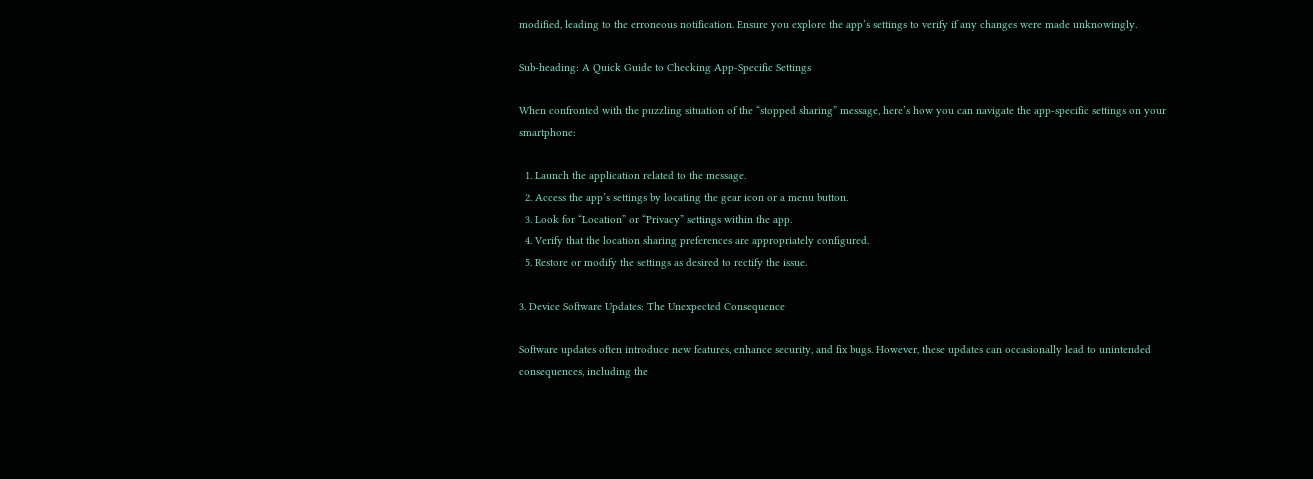modified, leading to the erroneous notification. Ensure you explore the app’s settings to verify if any changes were made unknowingly.

Sub-heading: A Quick Guide to Checking App-Specific Settings

When confronted with the puzzling situation of the “stopped sharing” message, here’s how you can navigate the app-specific settings on your smartphone:

  1. Launch the application related to the message.
  2. Access the app’s settings by locating the gear icon or a menu button.
  3. Look for “Location” or “Privacy” settings within the app.
  4. Verify that the location sharing preferences are appropriately configured.
  5. Restore or modify the settings as desired to rectify the issue.

3. Device Software Updates: The Unexpected Consequence

Software updates often introduce new features, enhance security, and fix bugs. However, these updates can occasionally lead to unintended consequences, including the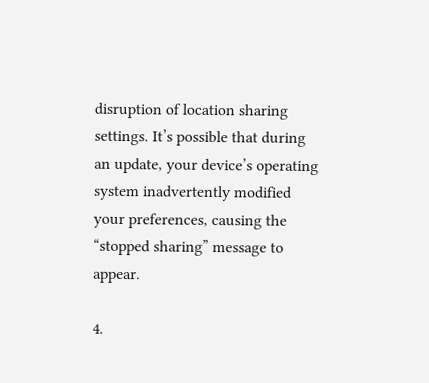disruption of location sharing settings. It’s possible that during an update, your device’s operating system inadvertently modified your preferences, causing the “stopped sharing” message to appear.

4.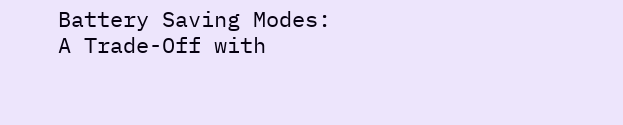Battery Saving Modes: A Trade-Off with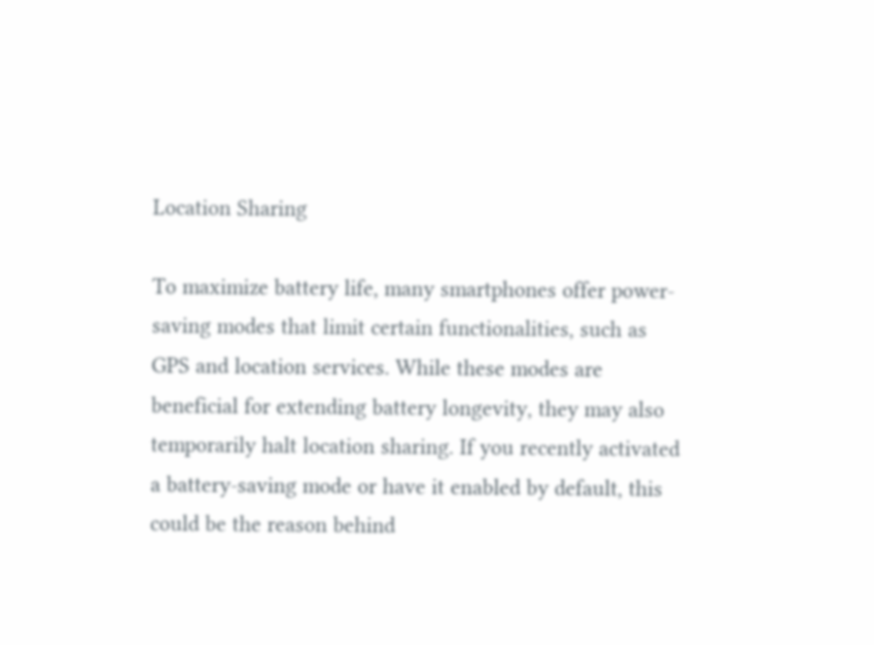Location Sharing

To maximize battery life, many smartphones offer power-saving modes that limit certain functionalities, such as GPS and location services. While these modes are beneficial for extending battery longevity, they may also temporarily halt location sharing. If you recently activated a battery-saving mode or have it enabled by default, this could be the reason behind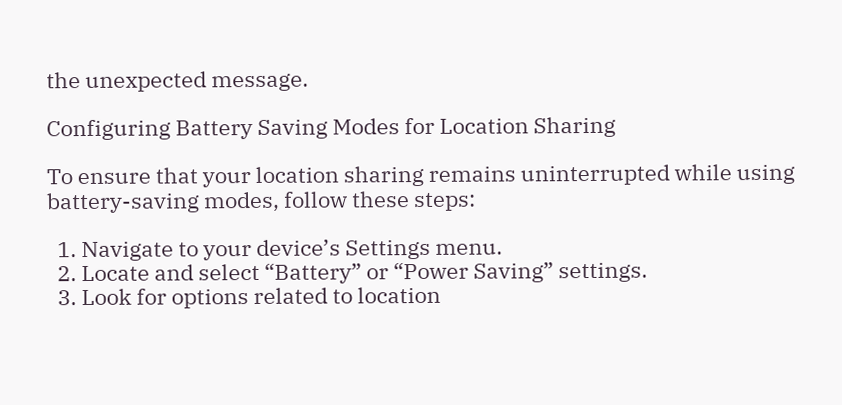the unexpected message.

Configuring Battery Saving Modes for Location Sharing

To ensure that your location sharing remains uninterrupted while using battery-saving modes, follow these steps:

  1. Navigate to your device’s Settings menu.
  2. Locate and select “Battery” or “Power Saving” settings.
  3. Look for options related to location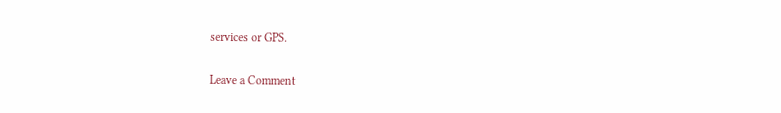services or GPS.

Leave a Comment